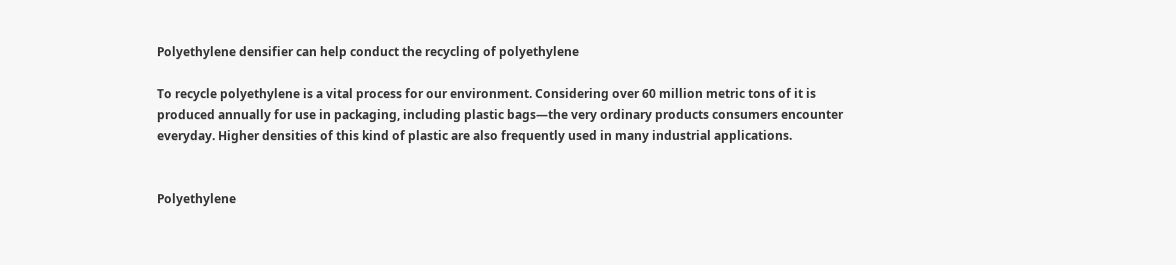Polyethylene densifier can help conduct the recycling of polyethylene

To recycle polyethylene is a vital process for our environment. Considering over 60 million metric tons of it is produced annually for use in packaging, including plastic bags—the very ordinary products consumers encounter everyday. Higher densities of this kind of plastic are also frequently used in many industrial applications.


Polyethylene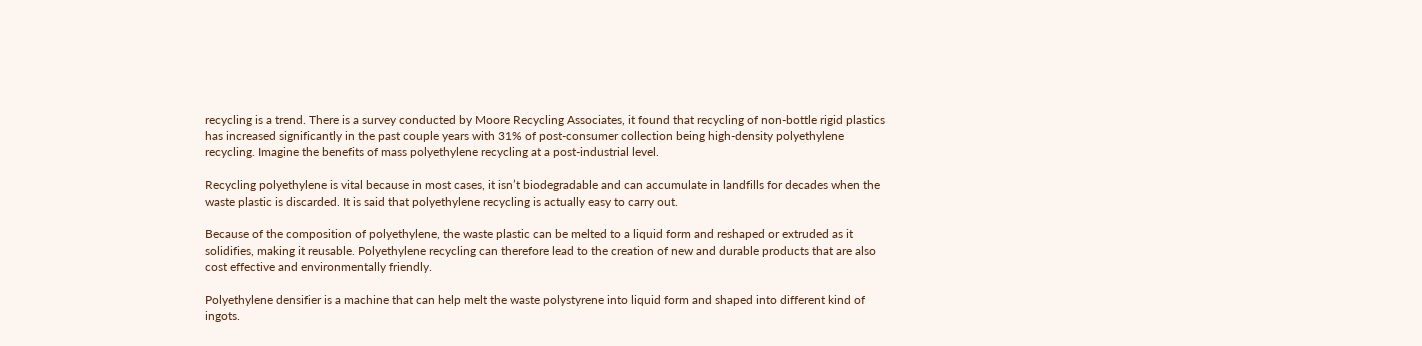recycling is a trend. There is a survey conducted by Moore Recycling Associates, it found that recycling of non-bottle rigid plastics has increased significantly in the past couple years with 31% of post-consumer collection being high-density polyethylene recycling. Imagine the benefits of mass polyethylene recycling at a post-industrial level.

Recycling polyethylene is vital because in most cases, it isn’t biodegradable and can accumulate in landfills for decades when the waste plastic is discarded. It is said that polyethylene recycling is actually easy to carry out.

Because of the composition of polyethylene, the waste plastic can be melted to a liquid form and reshaped or extruded as it solidifies, making it reusable. Polyethylene recycling can therefore lead to the creation of new and durable products that are also cost effective and environmentally friendly.

Polyethylene densifier is a machine that can help melt the waste polystyrene into liquid form and shaped into different kind of ingots.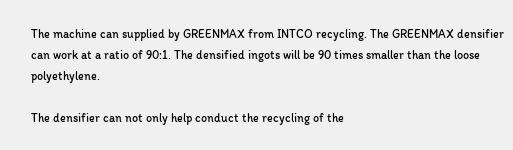The machine can supplied by GREENMAX from INTCO recycling. The GREENMAX densifier can work at a ratio of 90:1. The densified ingots will be 90 times smaller than the loose polyethylene.

The densifier can not only help conduct the recycling of the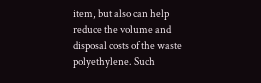item, but also can help reduce the volume and disposal costs of the waste polyethylene. Such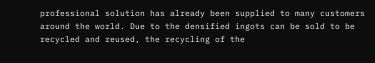professional solution has already been supplied to many customers around the world. Due to the densified ingots can be sold to be recycled and reused, the recycling of the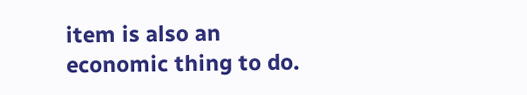item is also an economic thing to do.